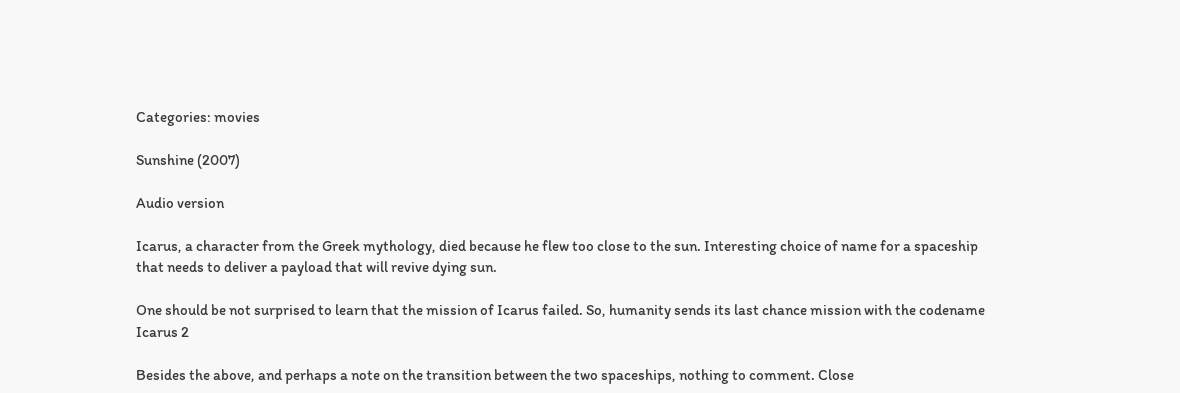Categories: movies

Sunshine (2007)

Audio version

Icarus, a character from the Greek mythology, died because he flew too close to the sun. Interesting choice of name for a spaceship that needs to deliver a payload that will revive dying sun.

One should be not surprised to learn that the mission of Icarus failed. So, humanity sends its last chance mission with the codename Icarus 2

Besides the above, and perhaps a note on the transition between the two spaceships, nothing to comment. Close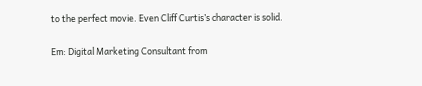to the perfect movie. Even Cliff Curtis’s character is solid.

Em: Digital Marketing Consultant from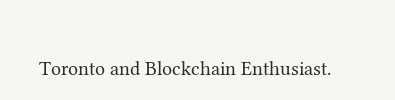Toronto and Blockchain Enthusiast.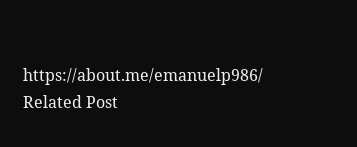https://about.me/emanuelp986/
Related Post